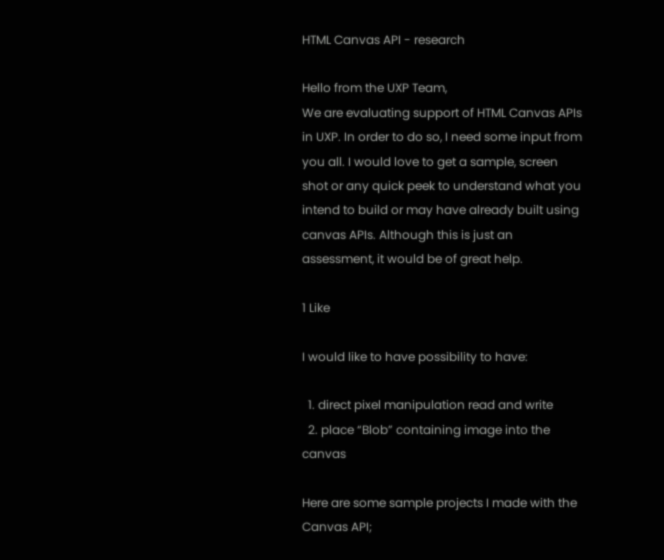HTML Canvas API - research

Hello from the UXP Team,
We are evaluating support of HTML Canvas APIs in UXP. In order to do so, I need some input from you all. I would love to get a sample, screen shot or any quick peek to understand what you intend to build or may have already built using canvas APIs. Although this is just an assessment, it would be of great help.

1 Like

I would like to have possibility to have:

  1. direct pixel manipulation read and write
  2. place “Blob” containing image into the canvas

Here are some sample projects I made with the Canvas API;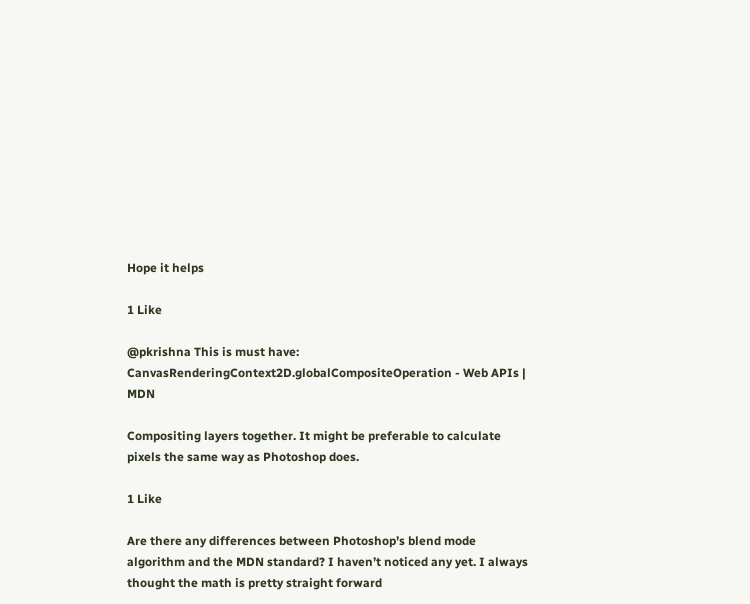Hope it helps

1 Like

@pkrishna This is must have: CanvasRenderingContext2D.globalCompositeOperation - Web APIs | MDN

Compositing layers together. It might be preferable to calculate pixels the same way as Photoshop does.

1 Like

Are there any differences between Photoshop’s blend mode algorithm and the MDN standard? I haven’t noticed any yet. I always thought the math is pretty straight forward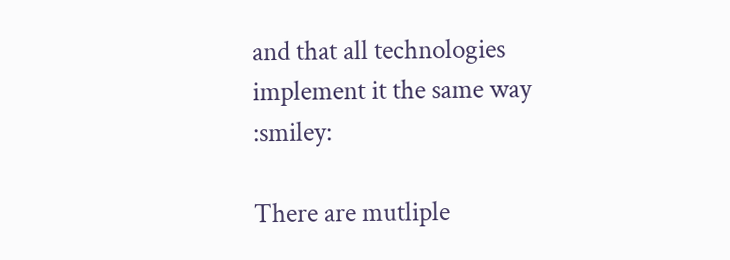and that all technologies implement it the same way :smiley:

There are mutliple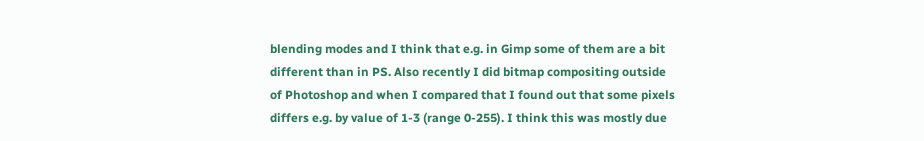blending modes and I think that e.g. in Gimp some of them are a bit different than in PS. Also recently I did bitmap compositing outside of Photoshop and when I compared that I found out that some pixels differs e.g. by value of 1-3 (range 0-255). I think this was mostly due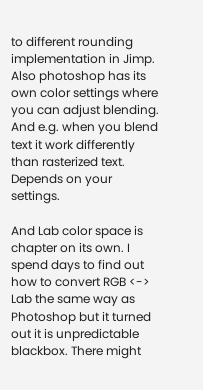to different rounding implementation in Jimp. Also photoshop has its own color settings where you can adjust blending. And e.g. when you blend text it work differently than rasterized text. Depends on your settings.

And Lab color space is chapter on its own. I spend days to find out how to convert RGB <-> Lab the same way as Photoshop but it turned out it is unpredictable blackbox. There might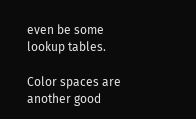even be some lookup tables.

Color spaces are another good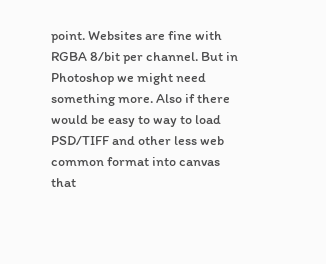point. Websites are fine with RGBA 8/bit per channel. But in Photoshop we might need something more. Also if there would be easy to way to load PSD/TIFF and other less web common format into canvas that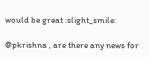would be great :slight_smile:

@pkrishna , are there any news for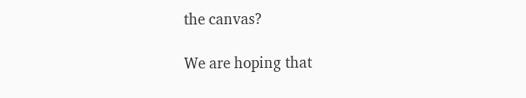the canvas?

We are hoping that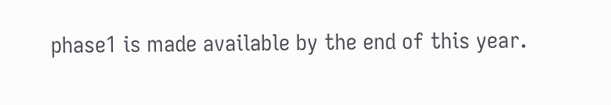phase1 is made available by the end of this year.